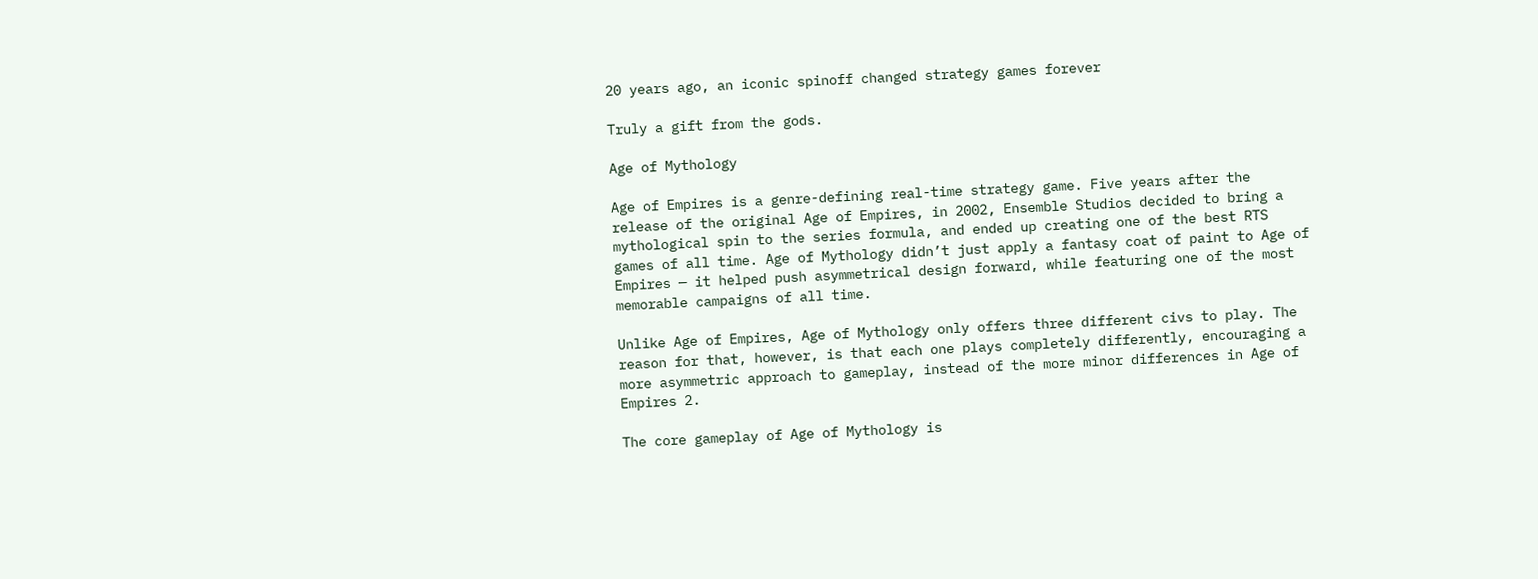20 years ago, an iconic spinoff changed strategy games forever

Truly a gift from the gods.

Age of Mythology

Age of Empires is a genre-defining real-time strategy game. Five years after the release of the original Age of Empires, in 2002, Ensemble Studios decided to bring a mythological spin to the series formula, and ended up creating one of the best RTS games of all time. Age of Mythology didn’t just apply a fantasy coat of paint to Age of Empires — it helped push asymmetrical design forward, while featuring one of the most memorable campaigns of all time.

Unlike Age of Empires, Age of Mythology only offers three different civs to play. The reason for that, however, is that each one plays completely differently, encouraging a more asymmetric approach to gameplay, instead of the more minor differences in Age of Empires 2.

The core gameplay of Age of Mythology is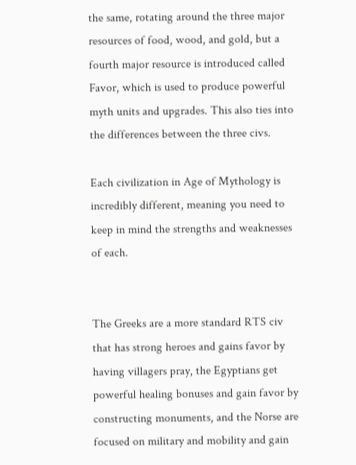the same, rotating around the three major resources of food, wood, and gold, but a fourth major resource is introduced called Favor, which is used to produce powerful myth units and upgrades. This also ties into the differences between the three civs.

Each civilization in Age of Mythology is incredibly different, meaning you need to keep in mind the strengths and weaknesses of each.


The Greeks are a more standard RTS civ that has strong heroes and gains favor by having villagers pray, the Egyptians get powerful healing bonuses and gain favor by constructing monuments, and the Norse are focused on military and mobility and gain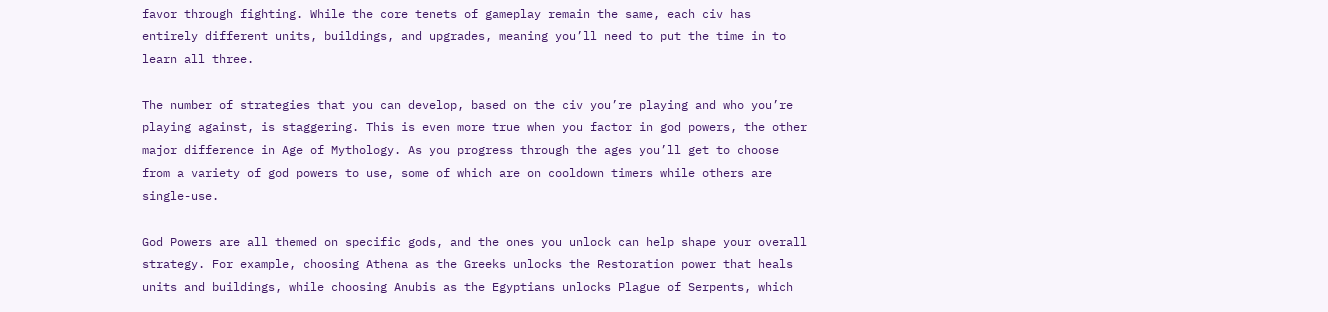favor through fighting. While the core tenets of gameplay remain the same, each civ has entirely different units, buildings, and upgrades, meaning you’ll need to put the time in to learn all three.

The number of strategies that you can develop, based on the civ you’re playing and who you’re playing against, is staggering. This is even more true when you factor in god powers, the other major difference in Age of Mythology. As you progress through the ages you’ll get to choose from a variety of god powers to use, some of which are on cooldown timers while others are single-use.

God Powers are all themed on specific gods, and the ones you unlock can help shape your overall strategy. For example, choosing Athena as the Greeks unlocks the Restoration power that heals units and buildings, while choosing Anubis as the Egyptians unlocks Plague of Serpents, which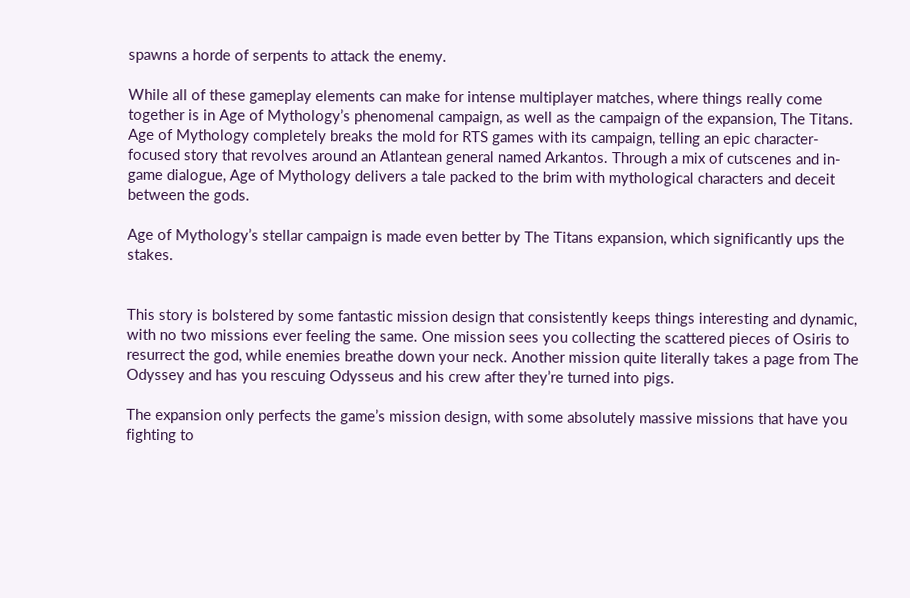spawns a horde of serpents to attack the enemy.

While all of these gameplay elements can make for intense multiplayer matches, where things really come together is in Age of Mythology’s phenomenal campaign, as well as the campaign of the expansion, The Titans. Age of Mythology completely breaks the mold for RTS games with its campaign, telling an epic character-focused story that revolves around an Atlantean general named Arkantos. Through a mix of cutscenes and in-game dialogue, Age of Mythology delivers a tale packed to the brim with mythological characters and deceit between the gods.

Age of Mythology’s stellar campaign is made even better by The Titans expansion, which significantly ups the stakes.


This story is bolstered by some fantastic mission design that consistently keeps things interesting and dynamic, with no two missions ever feeling the same. One mission sees you collecting the scattered pieces of Osiris to resurrect the god, while enemies breathe down your neck. Another mission quite literally takes a page from The Odyssey and has you rescuing Odysseus and his crew after they’re turned into pigs.

The expansion only perfects the game’s mission design, with some absolutely massive missions that have you fighting to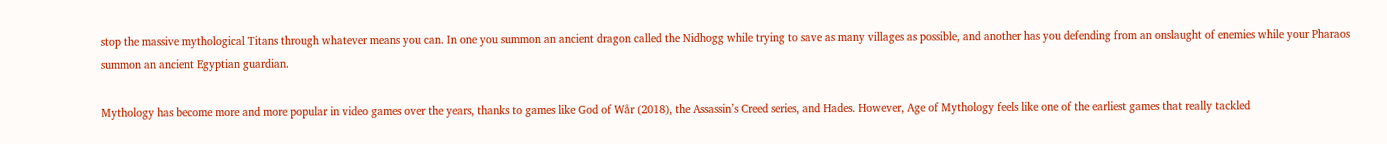stop the massive mythological Titans through whatever means you can. In one you summon an ancient dragon called the Nidhogg while trying to save as many villages as possible, and another has you defending from an onslaught of enemies while your Pharaos summon an ancient Egyptian guardian.

Mythology has become more and more popular in video games over the years, thanks to games like God of Wår (2018), the Assassin’s Creed series, and Hades. However, Age of Mythology feels like one of the earliest games that really tackled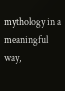mythology in a meaningful way,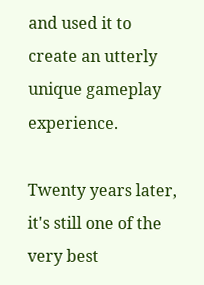and used it to create an utterly unique gameplay experience.

Twenty years later, it's still one of the very best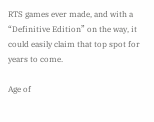RTS games ever made, and with a “Definitive Edition” on the way, it could easily claim that top spot for years to come.

Age of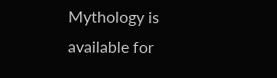Mythology is available for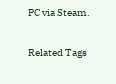PC via Steam.

Related Tags